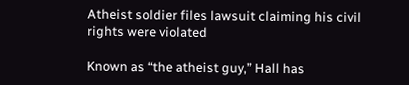Atheist soldier files lawsuit claiming his civil rights were violated

Known as “the atheist guy,” Hall has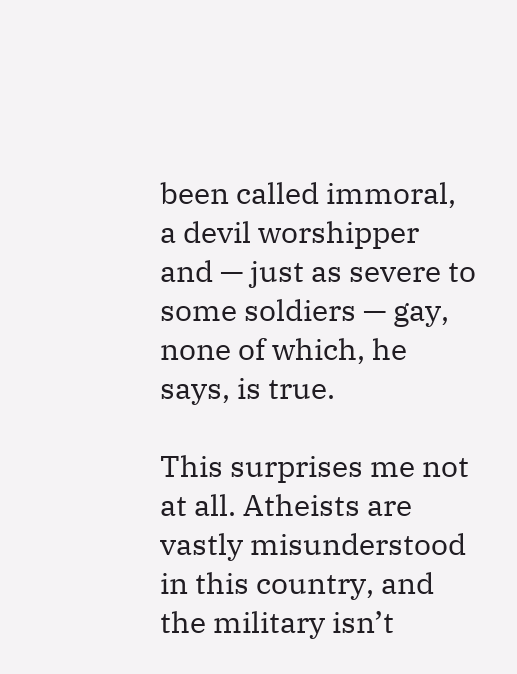been called immoral, a devil worshipper and — just as severe to some soldiers — gay, none of which, he says, is true.

This surprises me not at all. Atheists are vastly misunderstood in this country, and the military isn’t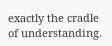exactly the cradle of understanding.